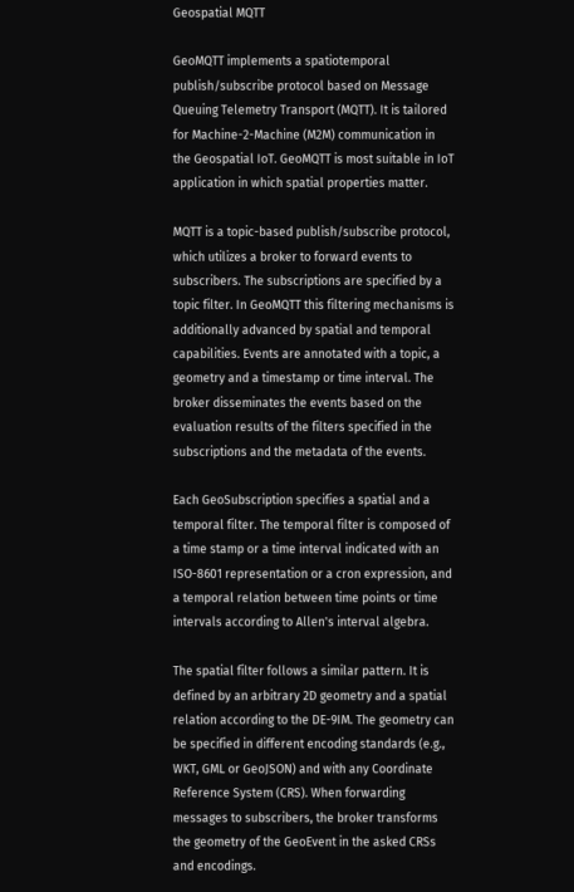Geospatial MQTT

GeoMQTT implements a spatiotemporal publish/subscribe protocol based on Message Queuing Telemetry Transport (MQTT). It is tailored for Machine-2-Machine (M2M) communication in the Geospatial IoT. GeoMQTT is most suitable in IoT application in which spatial properties matter.

MQTT is a topic-based publish/subscribe protocol, which utilizes a broker to forward events to subscribers. The subscriptions are specified by a topic filter. In GeoMQTT this filtering mechanisms is additionally advanced by spatial and temporal capabilities. Events are annotated with a topic, a geometry and a timestamp or time interval. The broker disseminates the events based on the evaluation results of the filters specified in the subscriptions and the metadata of the events.

Each GeoSubscription specifies a spatial and a temporal filter. The temporal filter is composed of a time stamp or a time interval indicated with an ISO-8601 representation or a cron expression, and a temporal relation between time points or time intervals according to Allen's interval algebra.

The spatial filter follows a similar pattern. It is defined by an arbitrary 2D geometry and a spatial relation according to the DE-9IM. The geometry can be specified in different encoding standards (e.g., WKT, GML or GeoJSON) and with any Coordinate Reference System (CRS). When forwarding messages to subscribers, the broker transforms the geometry of the GeoEvent in the asked CRSs and encodings.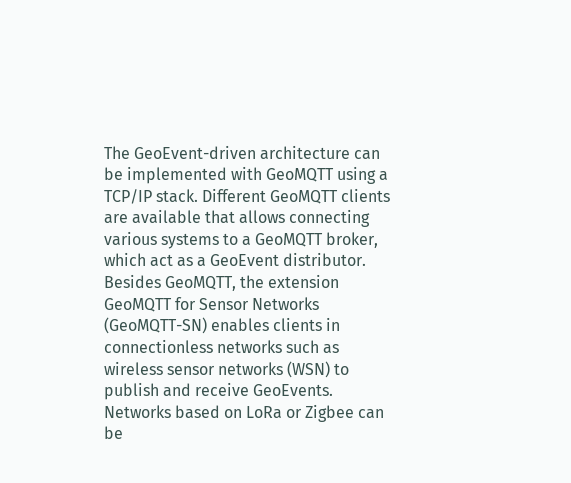The GeoEvent-driven architecture can be implemented with GeoMQTT using a TCP/IP stack. Different GeoMQTT clients are available that allows connecting various systems to a GeoMQTT broker, which act as a GeoEvent distributor. Besides GeoMQTT, the extension GeoMQTT for Sensor Networks (GeoMQTT-SN) enables clients in connectionless networks such as wireless sensor networks (WSN) to publish and receive GeoEvents. Networks based on LoRa or Zigbee can be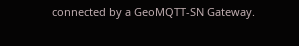connected by a GeoMQTT-SN Gateway.